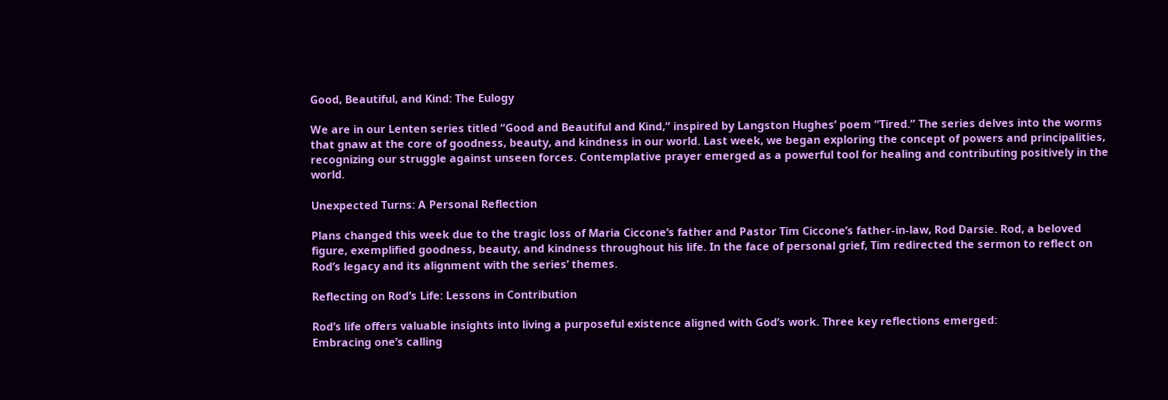Good, Beautiful, and Kind: The Eulogy

We are in our Lenten series titled “Good and Beautiful and Kind,” inspired by Langston Hughes’ poem “Tired.” The series delves into the worms that gnaw at the core of goodness, beauty, and kindness in our world. Last week, we began exploring the concept of powers and principalities, recognizing our struggle against unseen forces. Contemplative prayer emerged as a powerful tool for healing and contributing positively in the world.

Unexpected Turns: A Personal Reflection

Plans changed this week due to the tragic loss of Maria Ciccone’s father and Pastor Tim Ciccone’s father-in-law, Rod Darsie. Rod, a beloved figure, exemplified goodness, beauty, and kindness throughout his life. In the face of personal grief, Tim redirected the sermon to reflect on Rod’s legacy and its alignment with the series’ themes.

Reflecting on Rod’s Life: Lessons in Contribution

Rod’s life offers valuable insights into living a purposeful existence aligned with God’s work. Three key reflections emerged:
Embracing one’s calling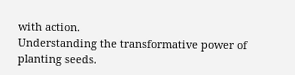with action.
Understanding the transformative power of planting seeds.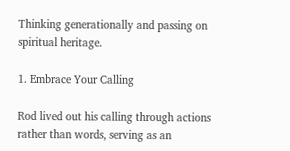Thinking generationally and passing on spiritual heritage.

1. Embrace Your Calling

Rod lived out his calling through actions rather than words, serving as an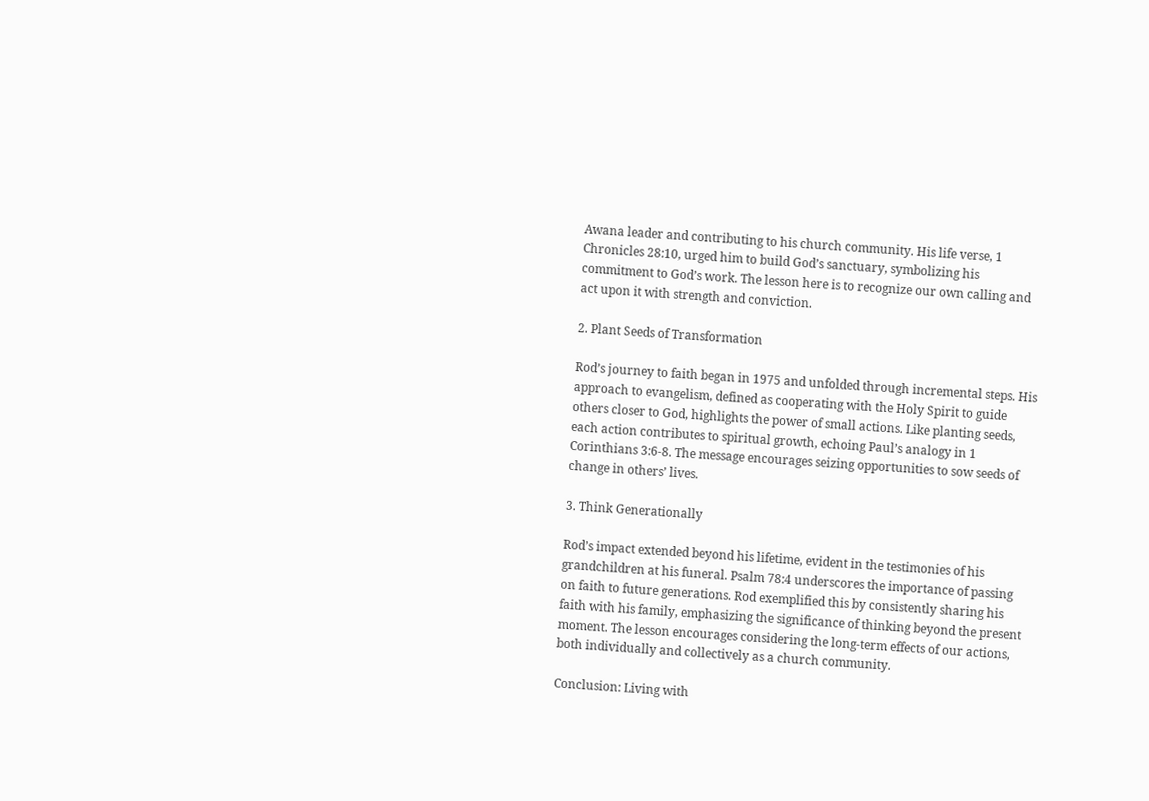Awana leader and contributing to his church community. His life verse, 1 Chronicles 28:10, urged him to build God’s sanctuary, symbolizing his commitment to God’s work. The lesson here is to recognize our own calling and act upon it with strength and conviction.

2. Plant Seeds of Transformation

Rod’s journey to faith began in 1975 and unfolded through incremental steps. His approach to evangelism, defined as cooperating with the Holy Spirit to guide others closer to God, highlights the power of small actions. Like planting seeds, each action contributes to spiritual growth, echoing Paul’s analogy in 1 Corinthians 3:6-8. The message encourages seizing opportunities to sow seeds of change in others’ lives.

3. Think Generationally

Rod’s impact extended beyond his lifetime, evident in the testimonies of his grandchildren at his funeral. Psalm 78:4 underscores the importance of passing on faith to future generations. Rod exemplified this by consistently sharing his faith with his family, emphasizing the significance of thinking beyond the present moment. The lesson encourages considering the long-term effects of our actions, both individually and collectively as a church community.

Conclusion: Living with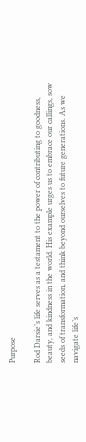Purpose

Rod Darsie’s life serves as a testament to the power of contributing to goodness, beauty, and kindness in the world. His example urges us to embrace our callings, sow seeds of transformation, and think beyond ourselves to future generations. As we navigate life’s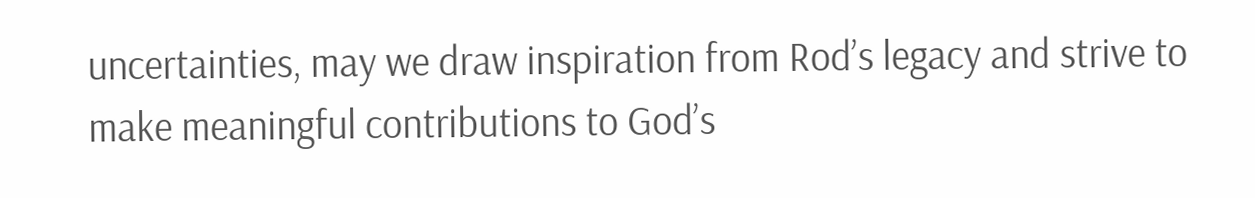uncertainties, may we draw inspiration from Rod’s legacy and strive to make meaningful contributions to God’s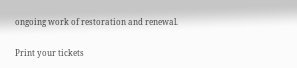ongoing work of restoration and renewal.

Print your tickets